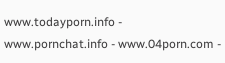www.todayporn.info - www.pornchat.info - www.04porn.com -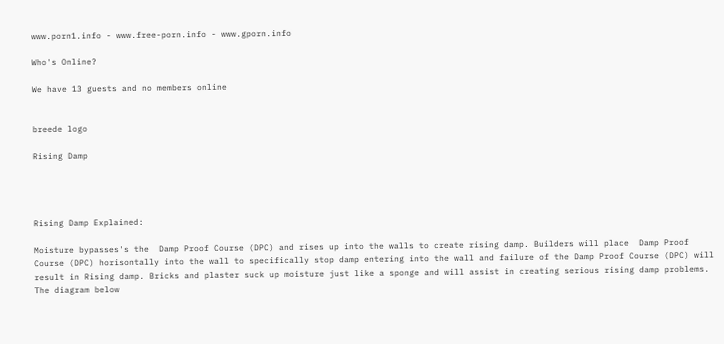www.porn1.info - www.free-porn.info - www.gporn.info

Who's Online?

We have 13 guests and no members online


breede logo

Rising Damp




Rising Damp Explained:

Moisture bypasses's the  Damp Proof Course (DPC) and rises up into the walls to create rising damp. Builders will place  Damp Proof Course (DPC) horisontally into the wall to specifically stop damp entering into the wall and failure of the Damp Proof Course (DPC) will result in Rising damp. Bricks and plaster suck up moisture just like a sponge and will assist in creating serious rising damp problems. The diagram below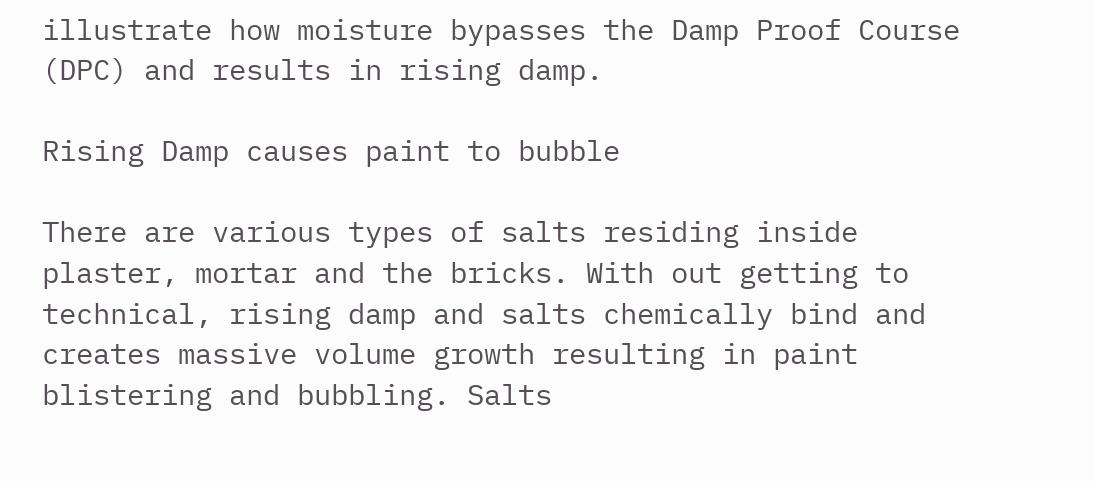illustrate how moisture bypasses the Damp Proof Course (DPC) and results in rising damp.

Rising Damp causes paint to bubble

There are various types of salts residing inside plaster, mortar and the bricks. With out getting to technical, rising damp and salts chemically bind and creates massive volume growth resulting in paint blistering and bubbling. Salts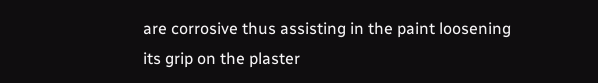are corrosive thus assisting in the paint loosening its grip on the plaster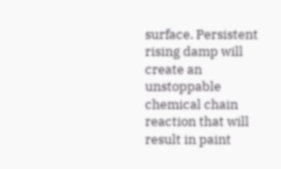surface. Persistent rising damp will create an unstoppable chemical chain reaction that will result in paint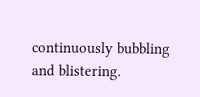continuously bubbling and blistering.